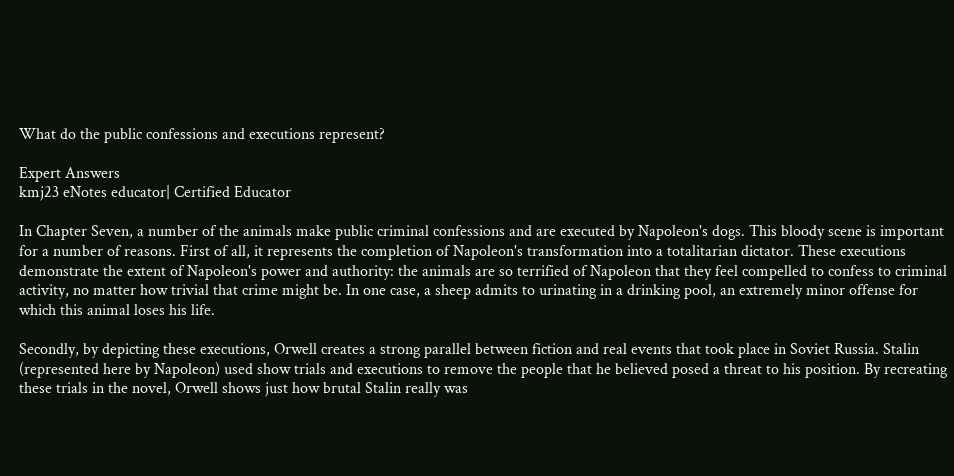What do the public confessions and executions represent?

Expert Answers
kmj23 eNotes educator| Certified Educator

In Chapter Seven, a number of the animals make public criminal confessions and are executed by Napoleon's dogs. This bloody scene is important for a number of reasons. First of all, it represents the completion of Napoleon's transformation into a totalitarian dictator. These executions demonstrate the extent of Napoleon's power and authority: the animals are so terrified of Napoleon that they feel compelled to confess to criminal activity, no matter how trivial that crime might be. In one case, a sheep admits to urinating in a drinking pool, an extremely minor offense for which this animal loses his life.

Secondly, by depicting these executions, Orwell creates a strong parallel between fiction and real events that took place in Soviet Russia. Stalin (represented here by Napoleon) used show trials and executions to remove the people that he believed posed a threat to his position. By recreating these trials in the novel, Orwell shows just how brutal Stalin really was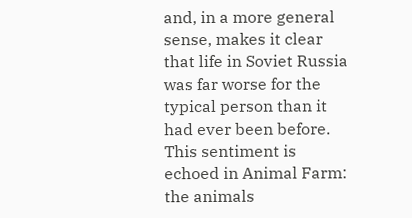and, in a more general sense, makes it clear that life in Soviet Russia was far worse for the typical person than it had ever been before. This sentiment is echoed in Animal Farm: the animals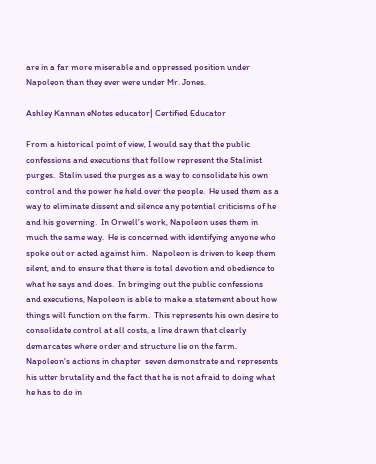are in a far more miserable and oppressed position under Napoleon than they ever were under Mr. Jones.

Ashley Kannan eNotes educator| Certified Educator

From a historical point of view, I would say that the public confessions and executions that follow represent the Stalinist purges.  Stalin used the purges as a way to consolidate his own control and the power he held over the people.  He used them as a way to eliminate dissent and silence any potential criticisms of he and his governing.  In Orwell's work, Napoleon uses them in much the same way.  He is concerned with identifying anyone who spoke out or acted against him.  Napoleon is driven to keep them silent, and to ensure that there is total devotion and obedience to what he says and does.  In bringing out the public confessions and executions, Napoleon is able to make a statement about how things will function on the farm.  This represents his own desire to consolidate control at all costs, a line drawn that clearly demarcates where order and structure lie on the farm.  Napoleon's actions in chapter  seven demonstrate and represents his utter brutality and the fact that he is not afraid to doing what he has to do in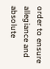order to ensure allegiance and absolute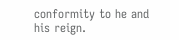conformity to he and his reign.